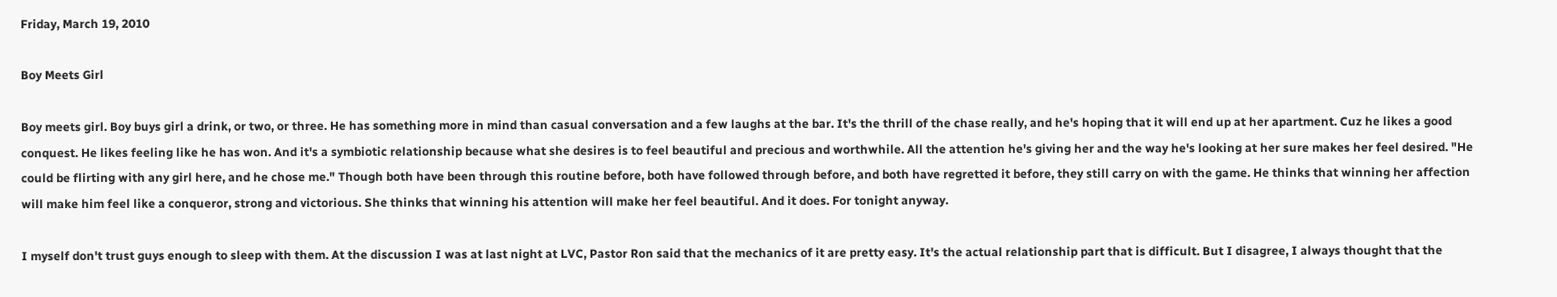Friday, March 19, 2010

Boy Meets Girl

Boy meets girl. Boy buys girl a drink, or two, or three. He has something more in mind than casual conversation and a few laughs at the bar. It's the thrill of the chase really, and he's hoping that it will end up at her apartment. Cuz he likes a good conquest. He likes feeling like he has won. And it's a symbiotic relationship because what she desires is to feel beautiful and precious and worthwhile. All the attention he's giving her and the way he's looking at her sure makes her feel desired. "He could be flirting with any girl here, and he chose me." Though both have been through this routine before, both have followed through before, and both have regretted it before, they still carry on with the game. He thinks that winning her affection will make him feel like a conqueror, strong and victorious. She thinks that winning his attention will make her feel beautiful. And it does. For tonight anyway.

I myself don't trust guys enough to sleep with them. At the discussion I was at last night at LVC, Pastor Ron said that the mechanics of it are pretty easy. It's the actual relationship part that is difficult. But I disagree, I always thought that the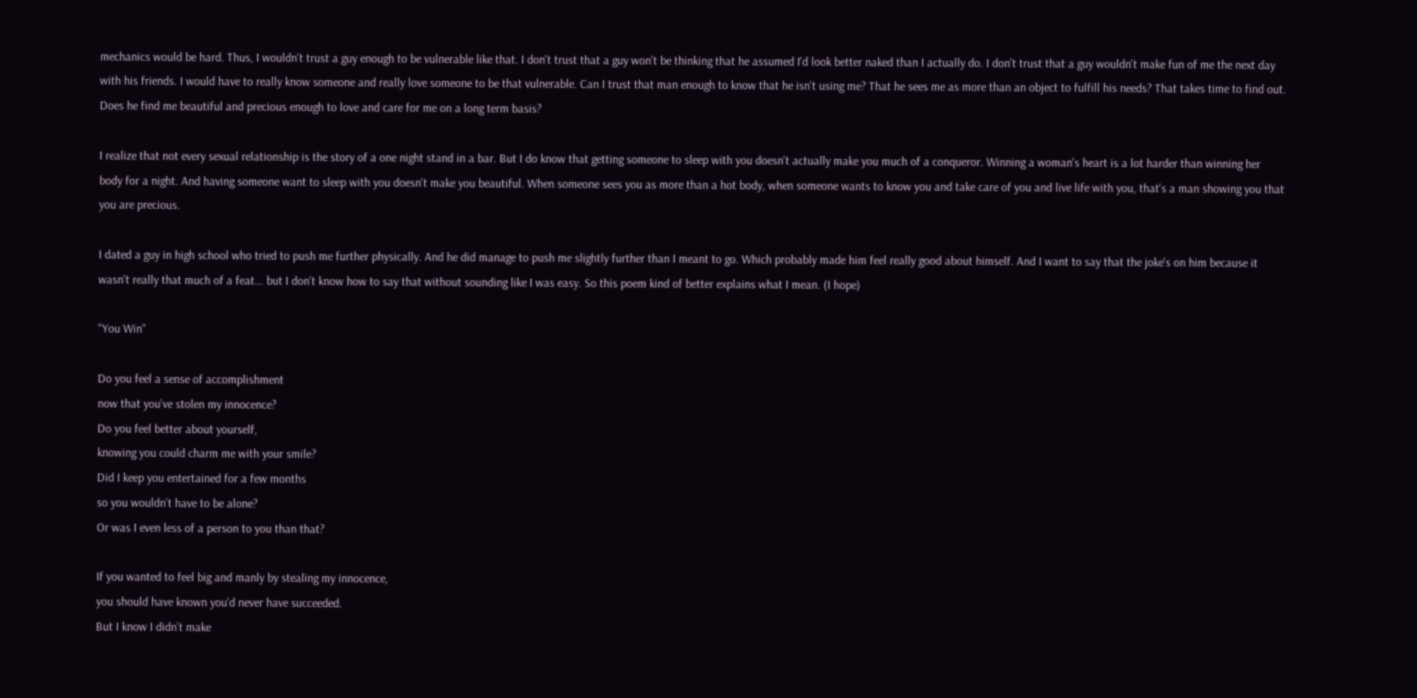mechanics would be hard. Thus, I wouldn't trust a guy enough to be vulnerable like that. I don't trust that a guy won't be thinking that he assumed I'd look better naked than I actually do. I don't trust that a guy wouldn't make fun of me the next day with his friends. I would have to really know someone and really love someone to be that vulnerable. Can I trust that man enough to know that he isn't using me? That he sees me as more than an object to fulfill his needs? That takes time to find out. Does he find me beautiful and precious enough to love and care for me on a long term basis?

I realize that not every sexual relationship is the story of a one night stand in a bar. But I do know that getting someone to sleep with you doesn't actually make you much of a conqueror. Winning a woman's heart is a lot harder than winning her body for a night. And having someone want to sleep with you doesn't make you beautiful. When someone sees you as more than a hot body, when someone wants to know you and take care of you and live life with you, that's a man showing you that you are precious.

I dated a guy in high school who tried to push me further physically. And he did manage to push me slightly further than I meant to go. Which probably made him feel really good about himself. And I want to say that the joke's on him because it wasn't really that much of a feat... but I don't know how to say that without sounding like I was easy. So this poem kind of better explains what I mean. (I hope)

"You Win"

Do you feel a sense of accomplishment
now that you’ve stolen my innocence?
Do you feel better about yourself,
knowing you could charm me with your smile?
Did I keep you entertained for a few months
so you wouldn’t have to be alone?
Or was I even less of a person to you than that?

If you wanted to feel big and manly by stealing my innocence,
you should have known you’d never have succeeded.
But I know I didn’t make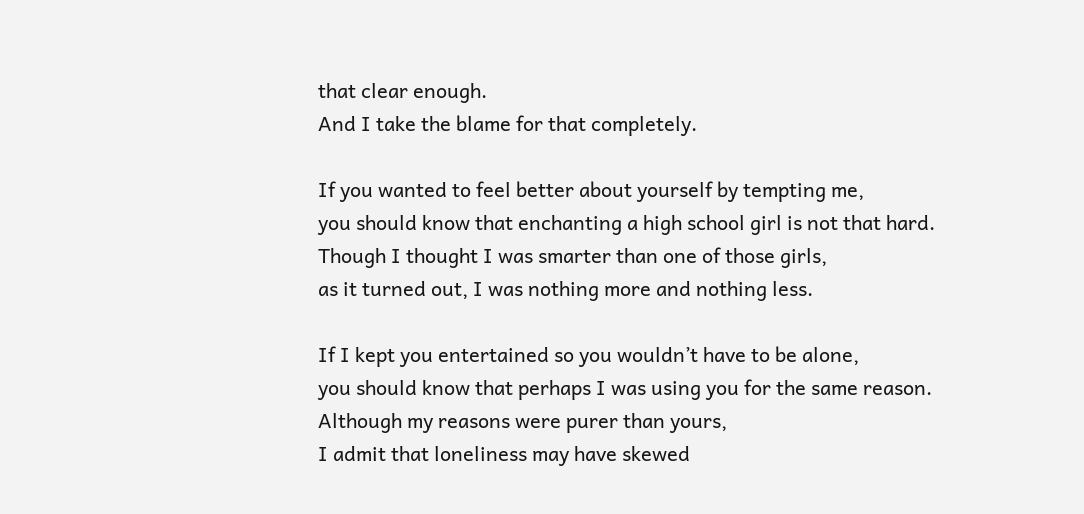that clear enough.
And I take the blame for that completely.

If you wanted to feel better about yourself by tempting me,
you should know that enchanting a high school girl is not that hard.
Though I thought I was smarter than one of those girls,
as it turned out, I was nothing more and nothing less.

If I kept you entertained so you wouldn’t have to be alone,
you should know that perhaps I was using you for the same reason.
Although my reasons were purer than yours,
I admit that loneliness may have skewed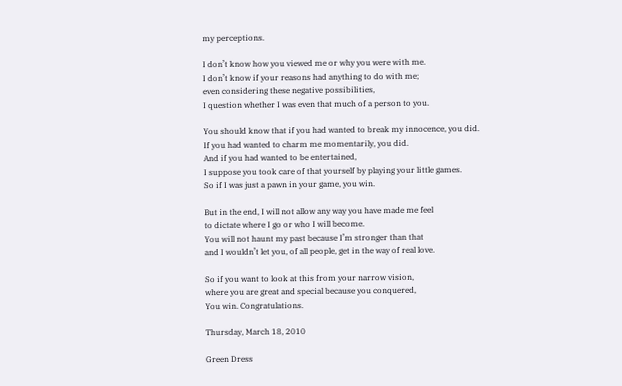my perceptions.

I don’t know how you viewed me or why you were with me.
I don’t know if your reasons had anything to do with me;
even considering these negative possibilities,
I question whether I was even that much of a person to you.

You should know that if you had wanted to break my innocence, you did.
If you had wanted to charm me momentarily, you did.
And if you had wanted to be entertained,
I suppose you took care of that yourself by playing your little games.
So if I was just a pawn in your game, you win.

But in the end, I will not allow any way you have made me feel
to dictate where I go or who I will become.
You will not haunt my past because I’m stronger than that
and I wouldn’t let you, of all people, get in the way of real love.

So if you want to look at this from your narrow vision,
where you are great and special because you conquered,
You win. Congratulations.

Thursday, March 18, 2010

Green Dress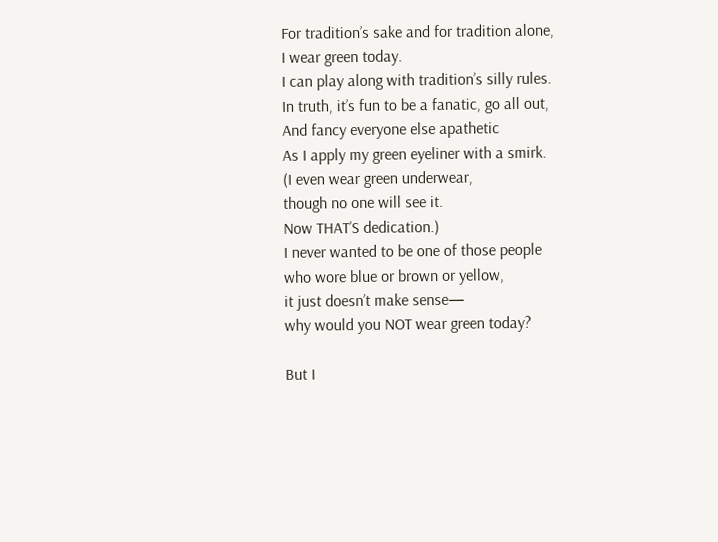For tradition’s sake and for tradition alone,
I wear green today.
I can play along with tradition’s silly rules.
In truth, it’s fun to be a fanatic, go all out,
And fancy everyone else apathetic
As I apply my green eyeliner with a smirk.
(I even wear green underwear,
though no one will see it.
Now THAT’S dedication.)
I never wanted to be one of those people
who wore blue or brown or yellow,
it just doesn’t make sense—
why would you NOT wear green today?

But I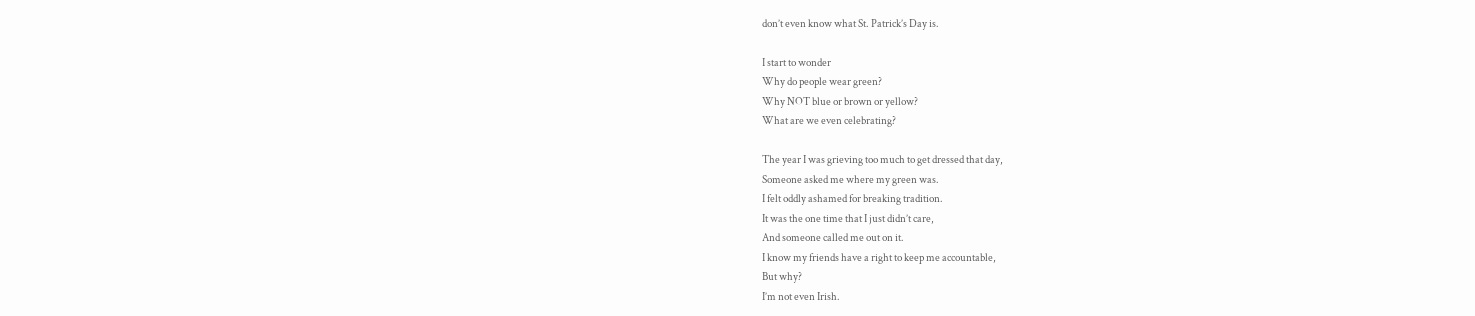don’t even know what St. Patrick’s Day is.

I start to wonder
Why do people wear green?
Why NOT blue or brown or yellow?
What are we even celebrating?

The year I was grieving too much to get dressed that day,
Someone asked me where my green was.
I felt oddly ashamed for breaking tradition.
It was the one time that I just didn’t care,
And someone called me out on it.
I know my friends have a right to keep me accountable,
But why?
I’m not even Irish.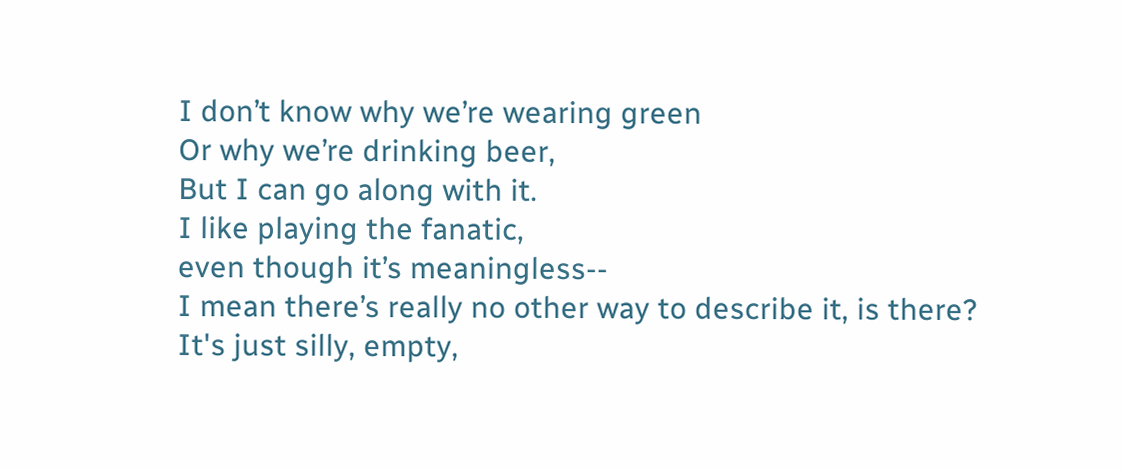I don’t know why we’re wearing green
Or why we’re drinking beer,
But I can go along with it.
I like playing the fanatic,
even though it’s meaningless--
I mean there’s really no other way to describe it, is there?
It's just silly, empty,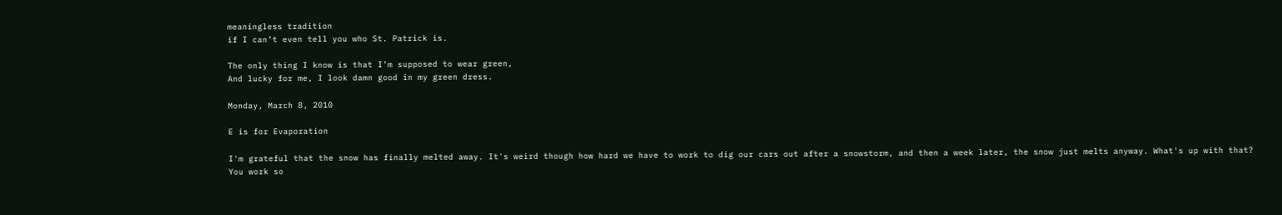meaningless tradition
if I can’t even tell you who St. Patrick is.

The only thing I know is that I’m supposed to wear green,
And lucky for me, I look damn good in my green dress.

Monday, March 8, 2010

E is for Evaporation

I'm grateful that the snow has finally melted away. It's weird though how hard we have to work to dig our cars out after a snowstorm, and then a week later, the snow just melts anyway. What's up with that? You work so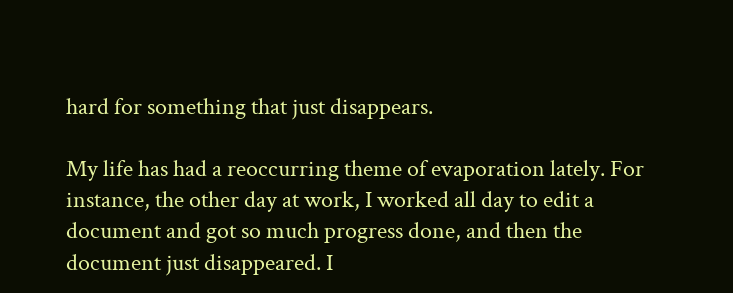hard for something that just disappears.

My life has had a reoccurring theme of evaporation lately. For instance, the other day at work, I worked all day to edit a document and got so much progress done, and then the document just disappeared. I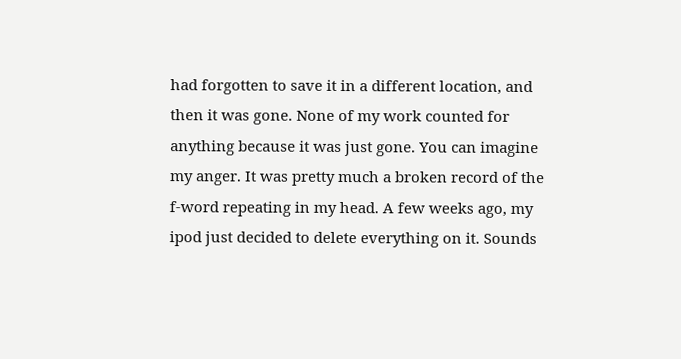had forgotten to save it in a different location, and then it was gone. None of my work counted for anything because it was just gone. You can imagine my anger. It was pretty much a broken record of the f-word repeating in my head. A few weeks ago, my ipod just decided to delete everything on it. Sounds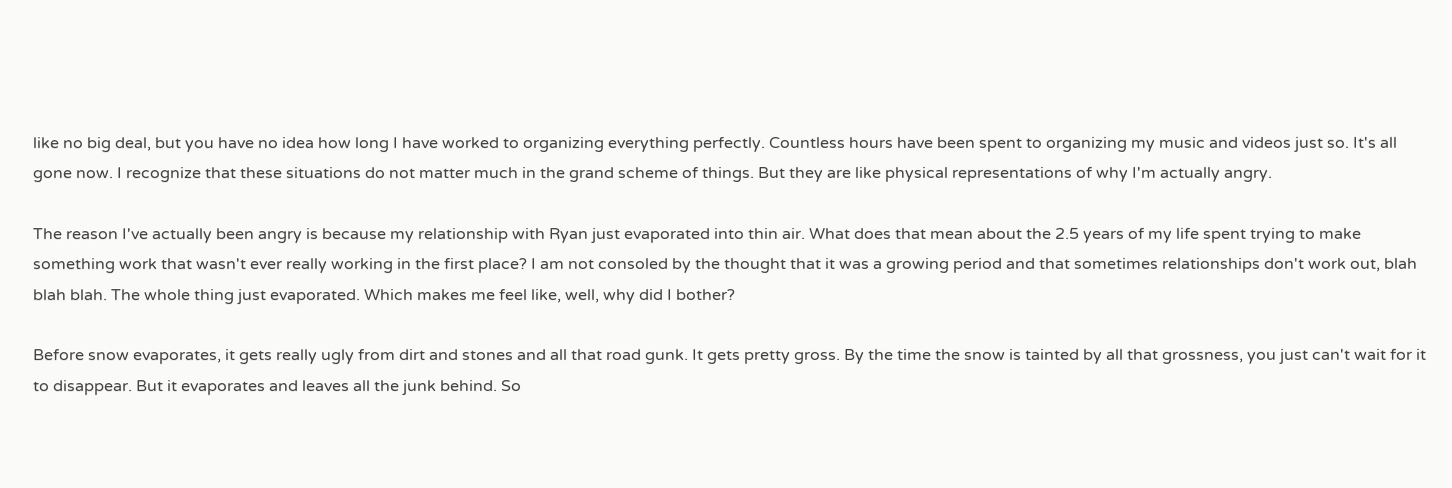like no big deal, but you have no idea how long I have worked to organizing everything perfectly. Countless hours have been spent to organizing my music and videos just so. It's all gone now. I recognize that these situations do not matter much in the grand scheme of things. But they are like physical representations of why I'm actually angry.

The reason I've actually been angry is because my relationship with Ryan just evaporated into thin air. What does that mean about the 2.5 years of my life spent trying to make something work that wasn't ever really working in the first place? I am not consoled by the thought that it was a growing period and that sometimes relationships don't work out, blah blah blah. The whole thing just evaporated. Which makes me feel like, well, why did I bother?

Before snow evaporates, it gets really ugly from dirt and stones and all that road gunk. It gets pretty gross. By the time the snow is tainted by all that grossness, you just can't wait for it to disappear. But it evaporates and leaves all the junk behind. So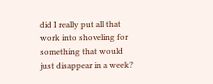did I really put all that work into shoveling for something that would just disappear in a week?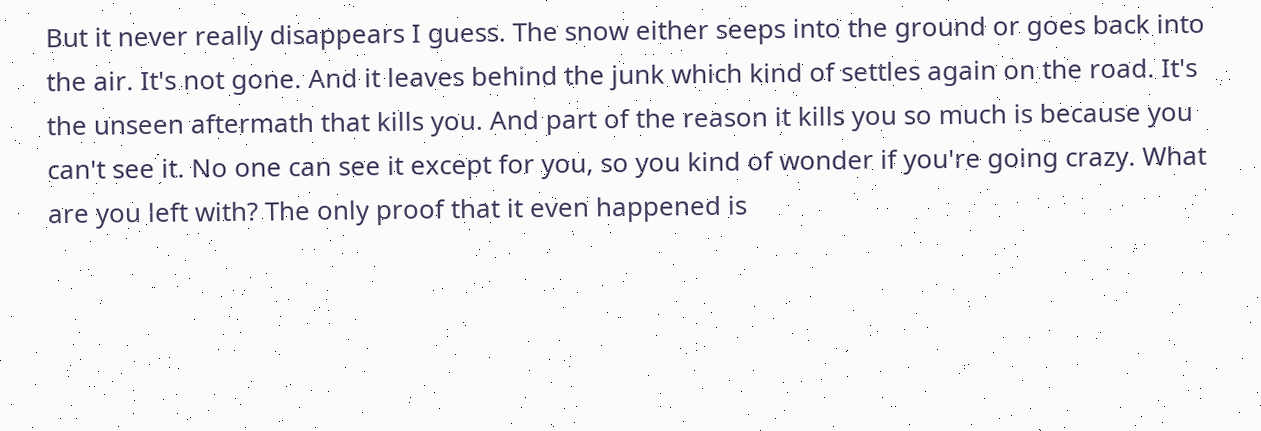But it never really disappears I guess. The snow either seeps into the ground or goes back into the air. It's not gone. And it leaves behind the junk which kind of settles again on the road. It's the unseen aftermath that kills you. And part of the reason it kills you so much is because you can't see it. No one can see it except for you, so you kind of wonder if you're going crazy. What are you left with? The only proof that it even happened is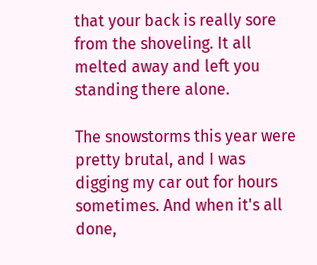that your back is really sore from the shoveling. It all melted away and left you standing there alone.

The snowstorms this year were pretty brutal, and I was digging my car out for hours sometimes. And when it's all done,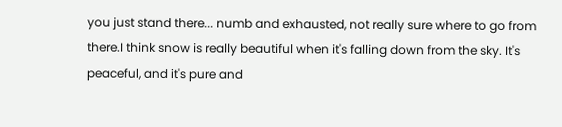you just stand there... numb and exhausted, not really sure where to go from there.I think snow is really beautiful when it's falling down from the sky. It's peaceful, and it's pure and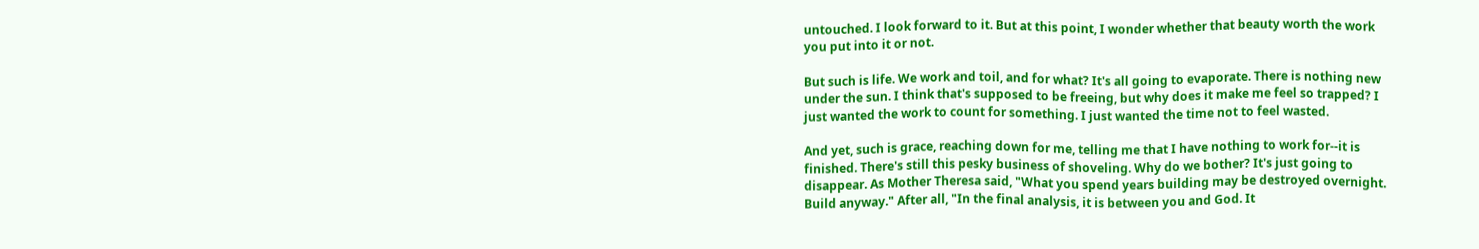untouched. I look forward to it. But at this point, I wonder whether that beauty worth the work you put into it or not.

But such is life. We work and toil, and for what? It's all going to evaporate. There is nothing new under the sun. I think that's supposed to be freeing, but why does it make me feel so trapped? I just wanted the work to count for something. I just wanted the time not to feel wasted.

And yet, such is grace, reaching down for me, telling me that I have nothing to work for--it is finished. There's still this pesky business of shoveling. Why do we bother? It's just going to disappear. As Mother Theresa said, "What you spend years building may be destroyed overnight. Build anyway." After all, "In the final analysis, it is between you and God. It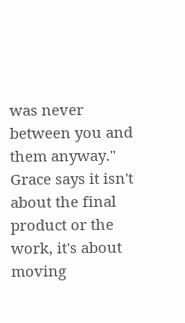was never between you and them anyway." Grace says it isn't about the final product or the work, it's about moving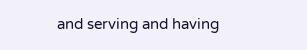and serving and having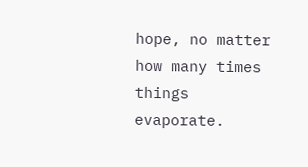hope, no matter how many times things evaporate.